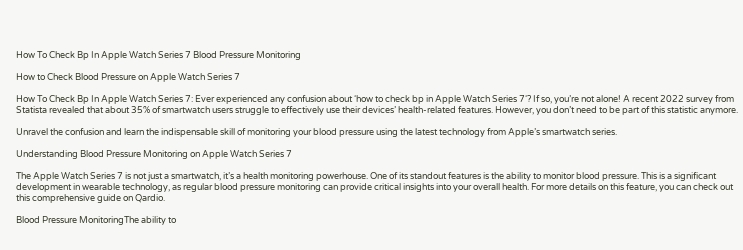How To Check Bp In Apple Watch Series 7 Blood Pressure Monitoring

How to Check Blood Pressure on Apple Watch Series 7

How To Check Bp In Apple Watch Series 7: Ever experienced any confusion about ‘how to check bp in Apple Watch Series 7‘? If so, you’re not alone! A recent 2022 survey from Statista revealed that about 35% of smartwatch users struggle to effectively use their devices’ health-related features. However, you don’t need to be part of this statistic anymore.

Unravel the confusion and learn the indispensable skill of monitoring your blood pressure using the latest technology from Apple’s smartwatch series.

Understanding Blood Pressure Monitoring on Apple Watch Series 7

The Apple Watch Series 7 is not just a smartwatch, it’s a health monitoring powerhouse. One of its standout features is the ability to monitor blood pressure. This is a significant development in wearable technology, as regular blood pressure monitoring can provide critical insights into your overall health. For more details on this feature, you can check out this comprehensive guide on Qardio.

Blood Pressure MonitoringThe ability to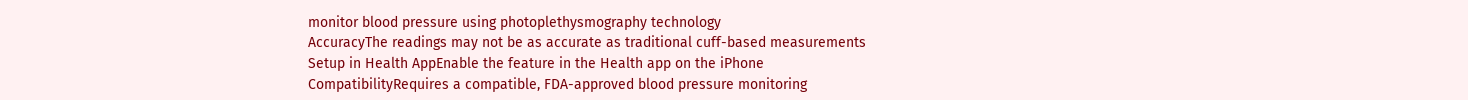monitor blood pressure using photoplethysmography technology
AccuracyThe readings may not be as accurate as traditional cuff-based measurements
Setup in Health AppEnable the feature in the Health app on the iPhone
CompatibilityRequires a compatible, FDA-approved blood pressure monitoring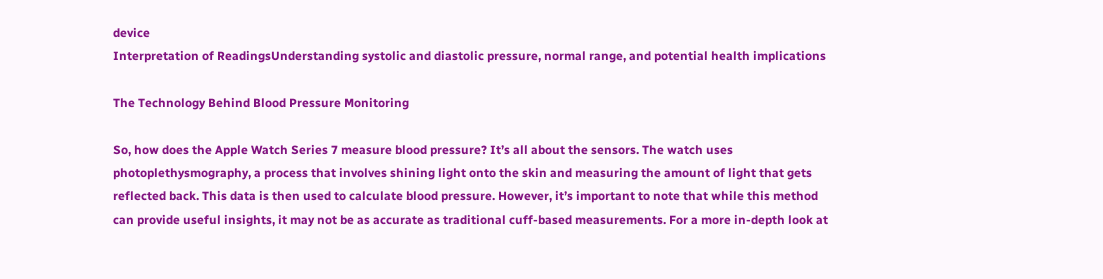device
Interpretation of ReadingsUnderstanding systolic and diastolic pressure, normal range, and potential health implications

The Technology Behind Blood Pressure Monitoring

So, how does the Apple Watch Series 7 measure blood pressure? It’s all about the sensors. The watch uses photoplethysmography, a process that involves shining light onto the skin and measuring the amount of light that gets reflected back. This data is then used to calculate blood pressure. However, it’s important to note that while this method can provide useful insights, it may not be as accurate as traditional cuff-based measurements. For a more in-depth look at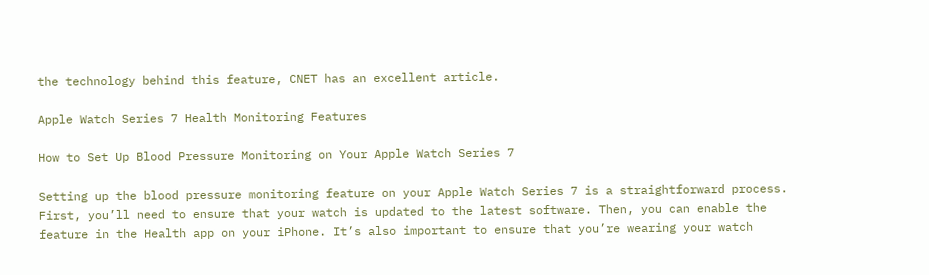the technology behind this feature, CNET has an excellent article.

Apple Watch Series 7 Health Monitoring Features

How to Set Up Blood Pressure Monitoring on Your Apple Watch Series 7

Setting up the blood pressure monitoring feature on your Apple Watch Series 7 is a straightforward process. First, you’ll need to ensure that your watch is updated to the latest software. Then, you can enable the feature in the Health app on your iPhone. It’s also important to ensure that you’re wearing your watch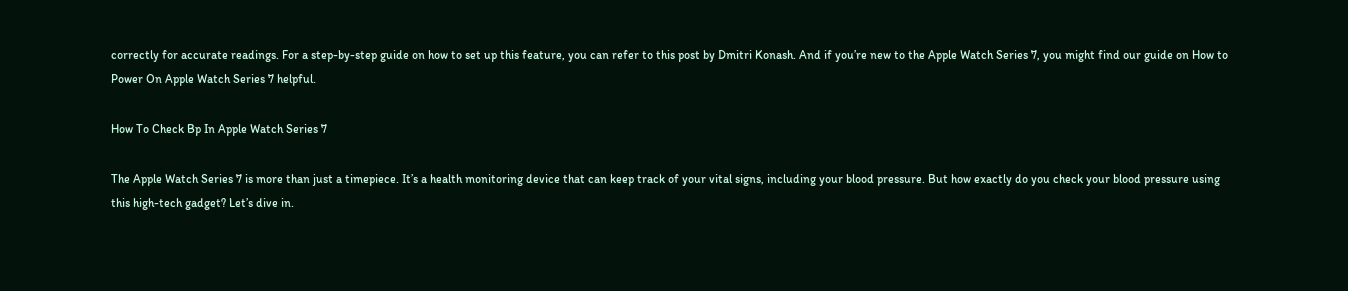correctly for accurate readings. For a step-by-step guide on how to set up this feature, you can refer to this post by Dmitri Konash. And if you’re new to the Apple Watch Series 7, you might find our guide on How to Power On Apple Watch Series 7 helpful.

How To Check Bp In Apple Watch Series 7

The Apple Watch Series 7 is more than just a timepiece. It’s a health monitoring device that can keep track of your vital signs, including your blood pressure. But how exactly do you check your blood pressure using this high-tech gadget? Let’s dive in.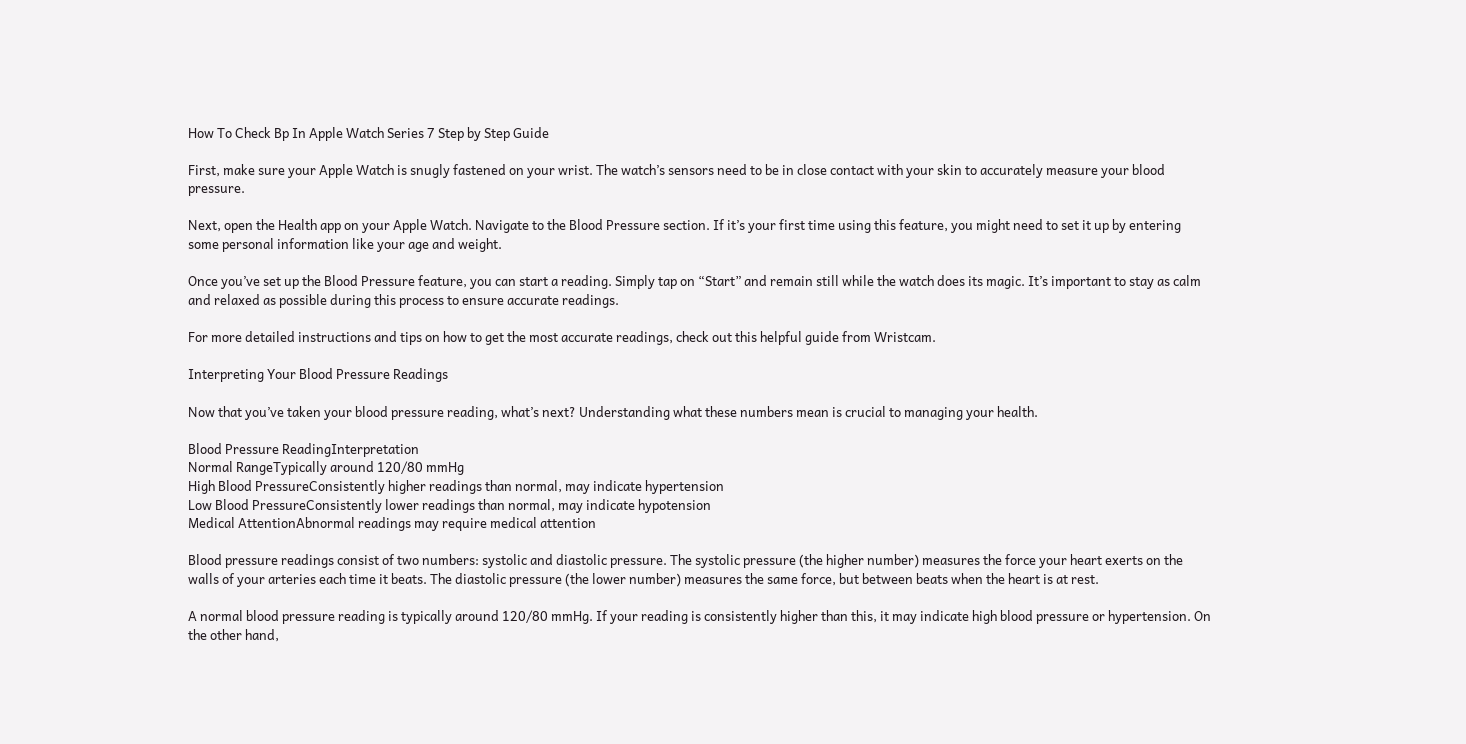How To Check Bp In Apple Watch Series 7 Step by Step Guide

First, make sure your Apple Watch is snugly fastened on your wrist. The watch’s sensors need to be in close contact with your skin to accurately measure your blood pressure.

Next, open the Health app on your Apple Watch. Navigate to the Blood Pressure section. If it’s your first time using this feature, you might need to set it up by entering some personal information like your age and weight.

Once you’ve set up the Blood Pressure feature, you can start a reading. Simply tap on “Start” and remain still while the watch does its magic. It’s important to stay as calm and relaxed as possible during this process to ensure accurate readings.

For more detailed instructions and tips on how to get the most accurate readings, check out this helpful guide from Wristcam.

Interpreting Your Blood Pressure Readings

Now that you’ve taken your blood pressure reading, what’s next? Understanding what these numbers mean is crucial to managing your health.

Blood Pressure ReadingInterpretation
Normal RangeTypically around 120/80 mmHg
High Blood PressureConsistently higher readings than normal, may indicate hypertension
Low Blood PressureConsistently lower readings than normal, may indicate hypotension
Medical AttentionAbnormal readings may require medical attention

Blood pressure readings consist of two numbers: systolic and diastolic pressure. The systolic pressure (the higher number) measures the force your heart exerts on the walls of your arteries each time it beats. The diastolic pressure (the lower number) measures the same force, but between beats when the heart is at rest.

A normal blood pressure reading is typically around 120/80 mmHg. If your reading is consistently higher than this, it may indicate high blood pressure or hypertension. On the other hand,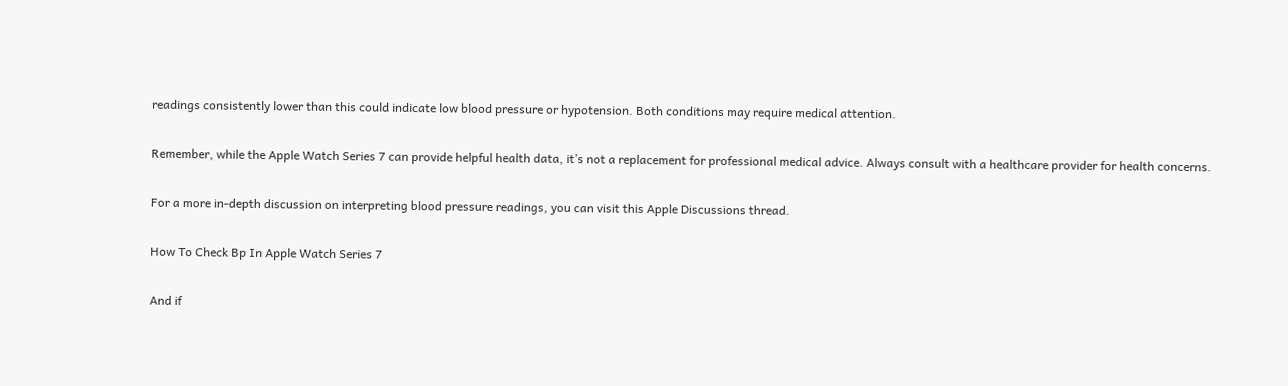readings consistently lower than this could indicate low blood pressure or hypotension. Both conditions may require medical attention.

Remember, while the Apple Watch Series 7 can provide helpful health data, it’s not a replacement for professional medical advice. Always consult with a healthcare provider for health concerns.

For a more in-depth discussion on interpreting blood pressure readings, you can visit this Apple Discussions thread.

How To Check Bp In Apple Watch Series 7

And if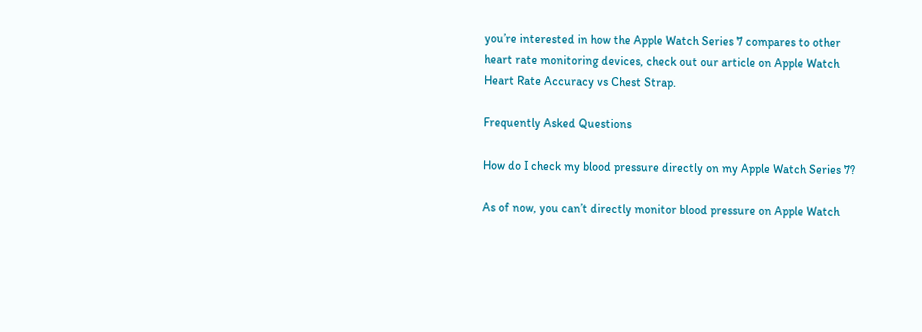you’re interested in how the Apple Watch Series 7 compares to other heart rate monitoring devices, check out our article on Apple Watch Heart Rate Accuracy vs Chest Strap.

Frequently Asked Questions

How do I check my blood pressure directly on my Apple Watch Series 7?

As of now, you can’t directly monitor blood pressure on Apple Watch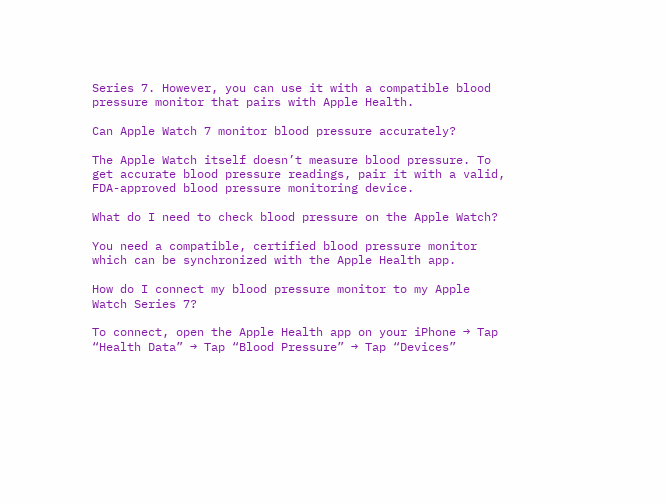Series 7. However, you can use it with a compatible blood pressure monitor that pairs with Apple Health.

Can Apple Watch 7 monitor blood pressure accurately?

The Apple Watch itself doesn’t measure blood pressure. To get accurate blood pressure readings, pair it with a valid, FDA-approved blood pressure monitoring device.

What do I need to check blood pressure on the Apple Watch?

You need a compatible, certified blood pressure monitor which can be synchronized with the Apple Health app.

How do I connect my blood pressure monitor to my Apple Watch Series 7?

To connect, open the Apple Health app on your iPhone → Tap “Health Data” → Tap “Blood Pressure” → Tap “Devices”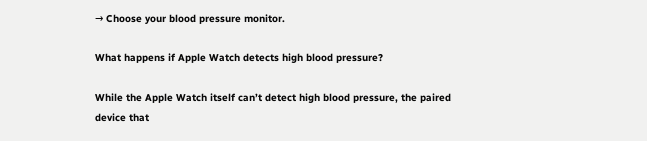→ Choose your blood pressure monitor.

What happens if Apple Watch detects high blood pressure?

While the Apple Watch itself can’t detect high blood pressure, the paired device that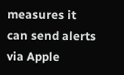measures it can send alerts via Apple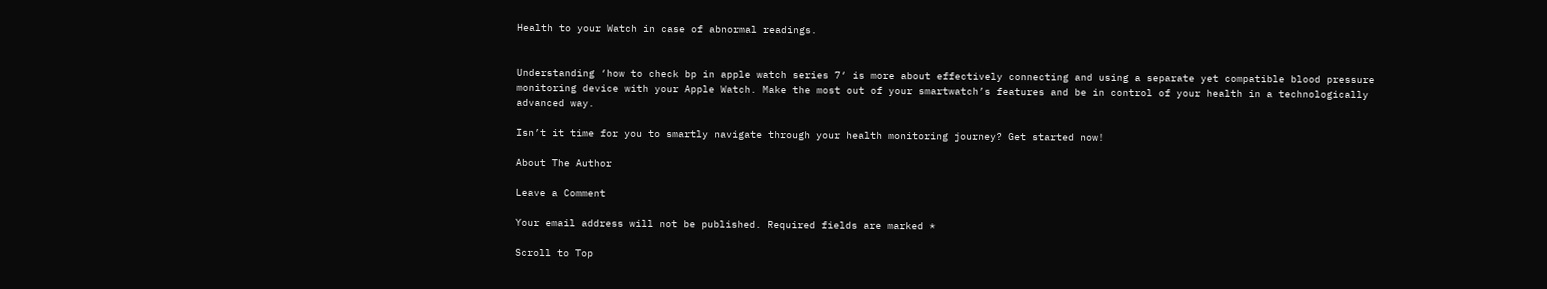Health to your Watch in case of abnormal readings.


Understanding ‘how to check bp in apple watch series 7‘ is more about effectively connecting and using a separate yet compatible blood pressure monitoring device with your Apple Watch. Make the most out of your smartwatch’s features and be in control of your health in a technologically advanced way.

Isn’t it time for you to smartly navigate through your health monitoring journey? Get started now!

About The Author

Leave a Comment

Your email address will not be published. Required fields are marked *

Scroll to Top